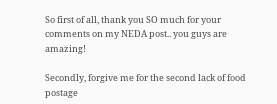So first of all, thank you SO much for your comments on my NEDA post.. you guys are amazing!

Secondly, forgive me for the second lack of food postage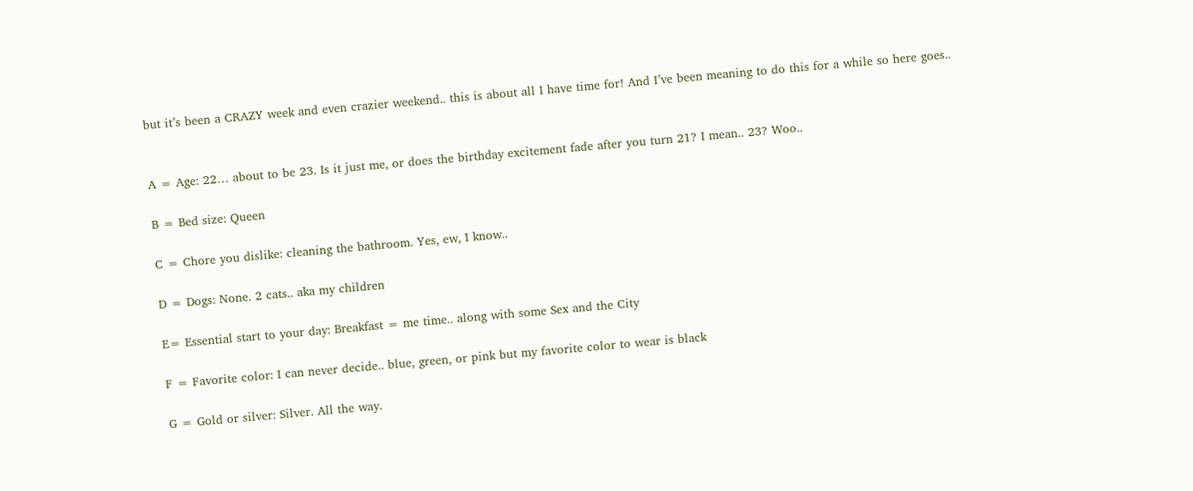but it’s been a CRAZY week and even crazier weekend.. this is about all I have time for! And I’ve been meaning to do this for a while so here goes..


A = Age: 22… about to be 23. Is it just me, or does the birthday excitement fade after you turn 21? I mean.. 23? Woo..

B = Bed size: Queen

C = Chore you dislike: cleaning the bathroom. Yes, ew, I know..

D = Dogs: None. 2 cats.. aka my children

E= Essential start to your day: Breakfast = me time.. along with some Sex and the City

F = Favorite color: I can never decide.. blue, green, or pink but my favorite color to wear is black

G = Gold or silver: Silver. All the way.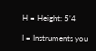H = Height: 5’4

I = Instruments you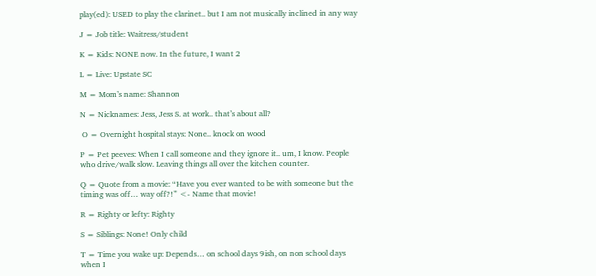play(ed): USED to play the clarinet.. but I am not musically inclined in any way

J = Job title: Waitress/student

K = Kids: NONE now. In the future, I want 2

L = Live: Upstate SC

M = Mom’s name: Shannon

N = Nicknames: Jess, Jess S. at work.. that’s about all?

 O = Overnight hospital stays: None.. knock on wood

P = Pet peeves: When I call someone and they ignore it.. um, I know. People who drive/walk slow. Leaving things all over the kitchen counter.

Q = Quote from a movie: “Have you ever wanted to be with someone but the timing was off… way off?!” <- Name that movie!

R = Righty or lefty: Righty

S = Siblings: None! Only child

T = Time you wake up: Depends… on school days 9ish, on non school days when I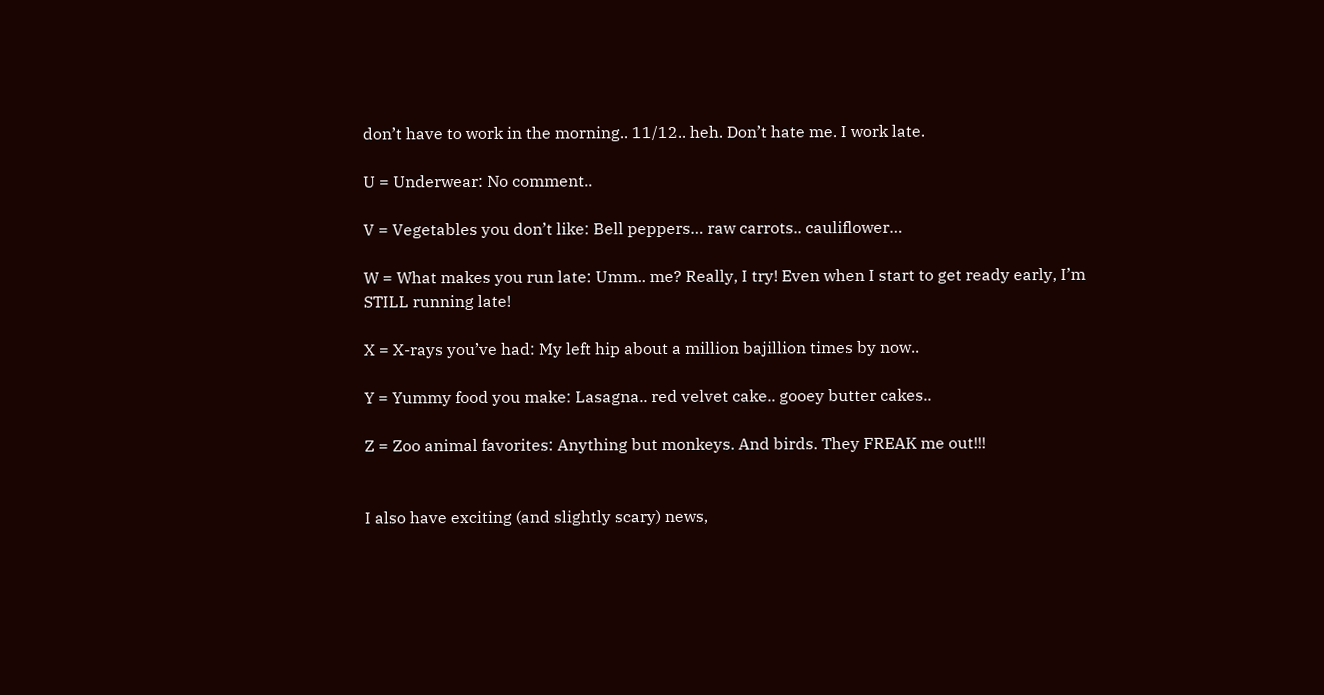don’t have to work in the morning.. 11/12.. heh. Don’t hate me. I work late.

U = Underwear: No comment..

V = Vegetables you don’t like: Bell peppers… raw carrots.. cauliflower…

W = What makes you run late: Umm.. me? Really, I try! Even when I start to get ready early, I’m STILL running late!

X = X-rays you’ve had: My left hip about a million bajillion times by now..

Y = Yummy food you make: Lasagna.. red velvet cake.. gooey butter cakes..

Z = Zoo animal favorites: Anything but monkeys. And birds. They FREAK me out!!!


I also have exciting (and slightly scary) news,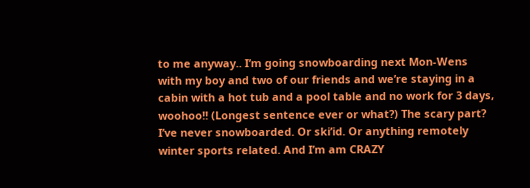to me anyway.. I’m going snowboarding next Mon-Wens with my boy and two of our friends and we’re staying in a cabin with a hot tub and a pool table and no work for 3 days, woohoo!! (Longest sentence ever or what?) The scary part? I’ve never snowboarded. Or ski’id. Or anything remotely winter sports related. And I’m am CRAZY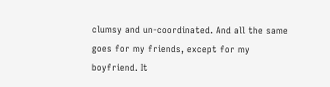clumsy and un-coordinated. And all the same goes for my friends, except for my boyfriend. It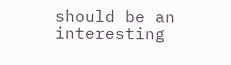should be an interesting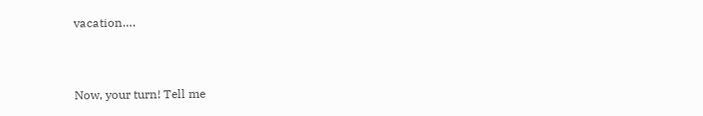vacation….


Now, your turn! Tell me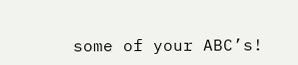some of your ABC’s!